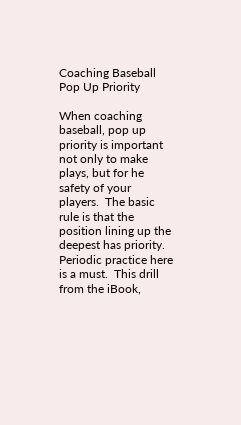Coaching Baseball Pop Up Priority

When coaching baseball, pop up priority is important not only to make plays, but for he safety of your players.  The basic rule is that the position lining up the deepest has priority. Periodic practice here is a must.  This drill from the iBook,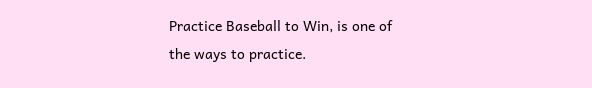Practice Baseball to Win, is one of the ways to practice.